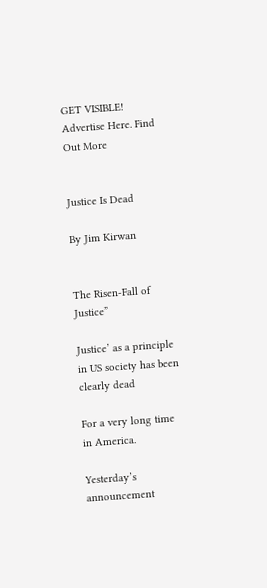GET VISIBLE! Advertise Here. Find Out More


Justice Is Dead

By Jim Kirwan


The Risen-Fall of Justice”

Justice’ as a principle in US society has been clearly dead

For a very long time in America.

Yesterday’s announcement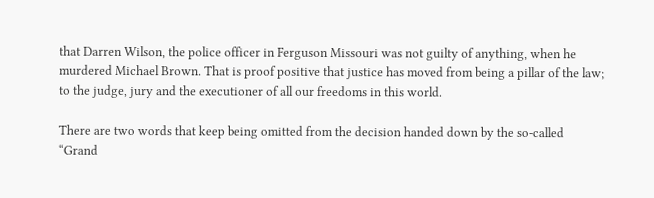that Darren Wilson, the police officer in Ferguson Missouri was not guilty of anything, when he murdered Michael Brown. That is proof positive that justice has moved from being a pillar of the law; to the judge, jury and the executioner of all our freedoms in this world.

There are two words that keep being omitted from the decision handed down by the so-called “Grand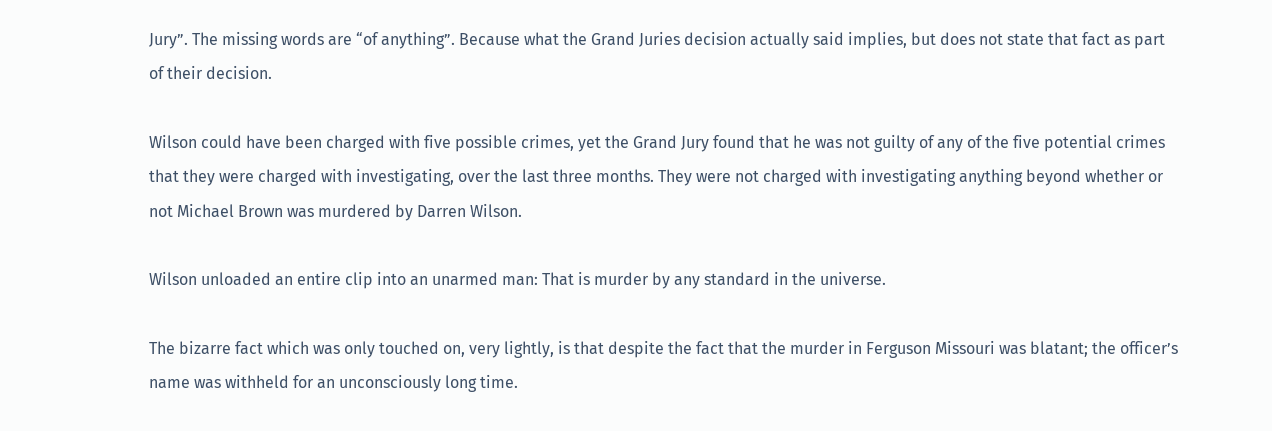Jury”. The missing words are “of anything”. Because what the Grand Juries decision actually said implies, but does not state that fact as part of their decision.

Wilson could have been charged with five possible crimes, yet the Grand Jury found that he was not guilty of any of the five potential crimes that they were charged with investigating, over the last three months. They were not charged with investigating anything beyond whether or not Michael Brown was murdered by Darren Wilson.

Wilson unloaded an entire clip into an unarmed man: That is murder by any standard in the universe.

The bizarre fact which was only touched on, very lightly, is that despite the fact that the murder in Ferguson Missouri was blatant; the officer’s name was withheld for an unconsciously long time.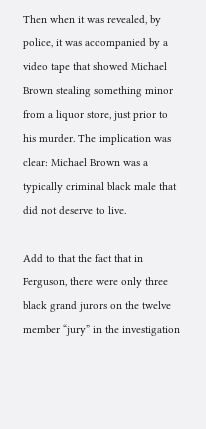Then when it was revealed, by police, it was accompanied by a video tape that showed Michael Brown stealing something minor from a liquor store, just prior to his murder. The implication was clear: Michael Brown was a typically criminal black male that did not deserve to live.

Add to that the fact that in Ferguson, there were only three black grand jurors on the twelve member “jury” in the investigation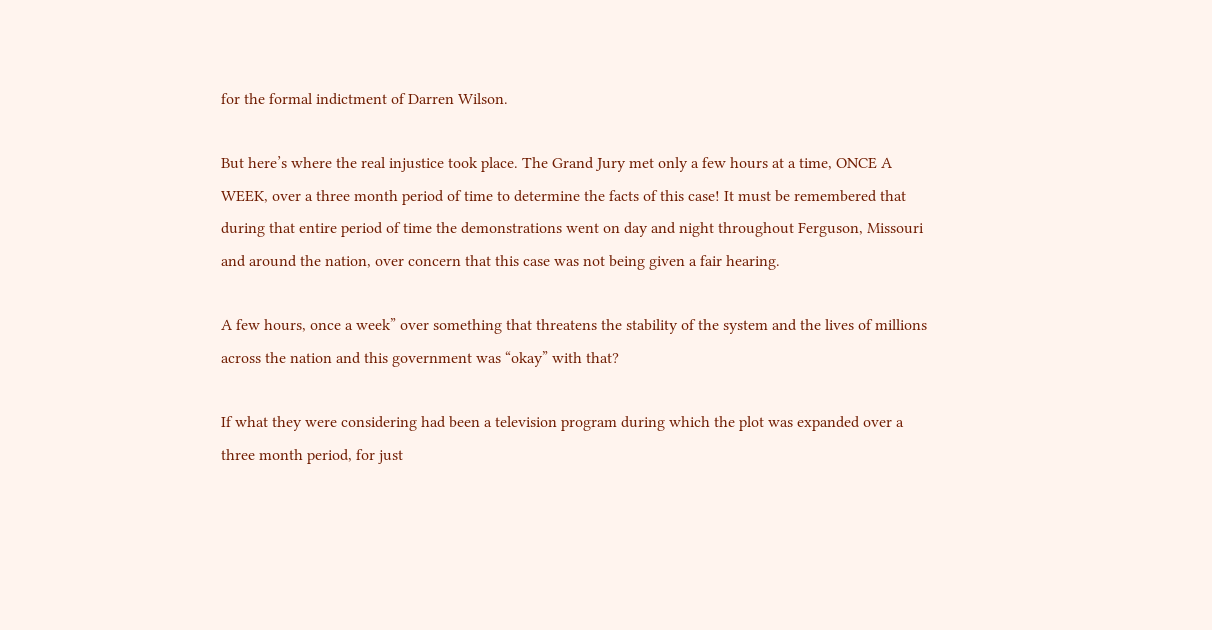for the formal indictment of Darren Wilson.

But here’s where the real injustice took place. The Grand Jury met only a few hours at a time, ONCE A WEEK, over a three month period of time to determine the facts of this case! It must be remembered that during that entire period of time the demonstrations went on day and night throughout Ferguson, Missouri and around the nation, over concern that this case was not being given a fair hearing.

A few hours, once a week” over something that threatens the stability of the system and the lives of millions across the nation and this government was “okay” with that?

If what they were considering had been a television program during which the plot was expanded over a three month period, for just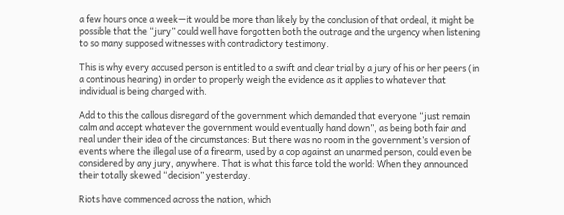a few hours once a week—it would be more than likely by the conclusion of that ordeal, it might be possible that the “jury” could well have forgotten both the outrage and the urgency when listening to so many supposed witnesses with contradictory testimony.

This is why every accused person is entitled to a swift and clear trial by a jury of his or her peers (in a continous hearing) in order to properly weigh the evidence as it applies to whatever that individual is being charged with.

Add to this the callous disregard of the government which demanded that everyone “just remain calm and accept whatever the government would eventually hand down”, as being both fair and real under their idea of the circumstances: But there was no room in the government’s version of events where the illegal use of a firearm, used by a cop against an unarmed person, could even be considered by any jury, anywhere. That is what this farce told the world: When they announced their totally skewed “decision” yesterday.

Riots have commenced across the nation, which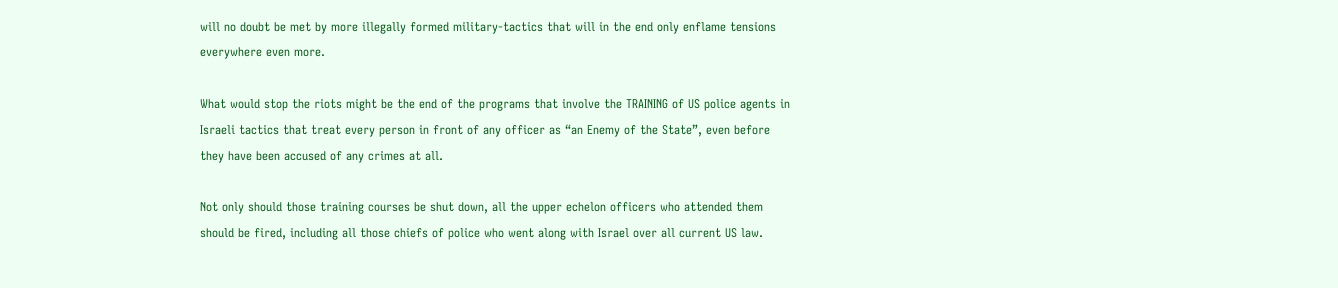will no doubt be met by more illegally formed military-tactics that will in the end only enflame tensions everywhere even more.

What would stop the riots might be the end of the programs that involve the TRAINING of US police agents in Israeli tactics that treat every person in front of any officer as “an Enemy of the State”, even before they have been accused of any crimes at all.

Not only should those training courses be shut down, all the upper echelon officers who attended them should be fired, including all those chiefs of police who went along with Israel over all current US law.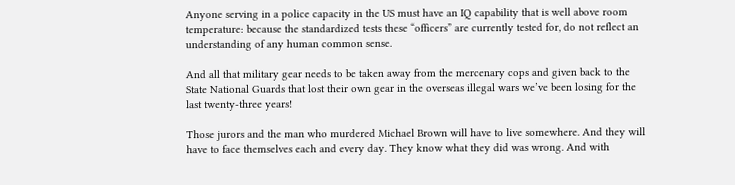Anyone serving in a police capacity in the US must have an IQ capability that is well above room temperature: because the standardized tests these “officers” are currently tested for, do not reflect an understanding of any human common sense.

And all that military gear needs to be taken away from the mercenary cops and given back to the State National Guards that lost their own gear in the overseas illegal wars we’ve been losing for the last twenty-three years!

Those jurors and the man who murdered Michael Brown will have to live somewhere. And they will have to face themselves each and every day. They know what they did was wrong. And with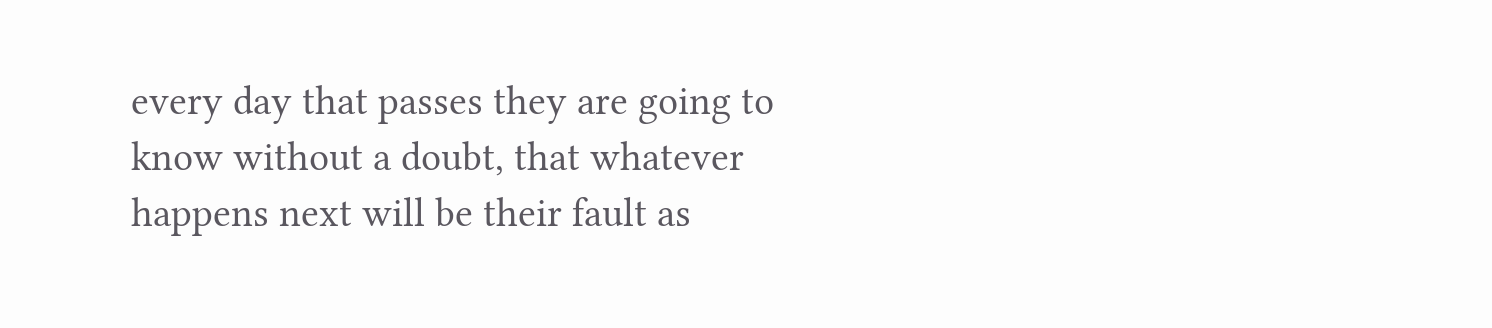every day that passes they are going to know without a doubt, that whatever happens next will be their fault as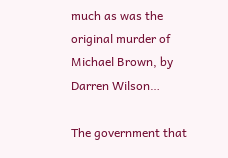much as was the original murder of Michael Brown, by Darren Wilson…

The government that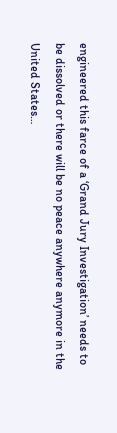engineered this farce of a ‘Grand Jury Investigation’ needs to be dissolved or there will be no peace anywhere anymore in the United States…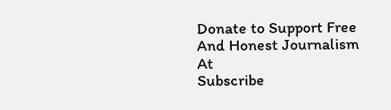Donate to Support Free And Honest Journalism At
Subscribe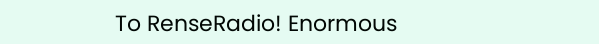To RenseRadio! Enormous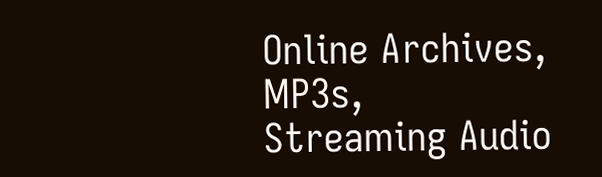Online Archives, MP3s, Streaming Audio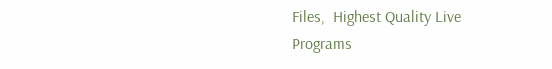Files,  Highest Quality Live Programs